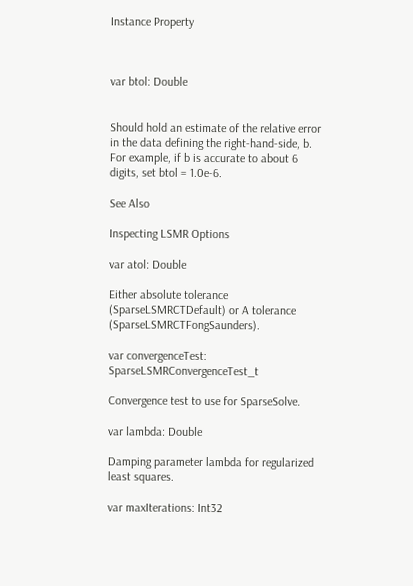Instance Property



var btol: Double


Should hold an estimate of the relative error in the data defining the right-hand-side, b. For example, if b is accurate to about 6 digits, set btol = 1.0e-6.

See Also

Inspecting LSMR Options

var atol: Double

Either absolute tolerance (SparseLSMRCTDefault) or A tolerance (SparseLSMRCTFongSaunders).

var convergenceTest: SparseLSMRConvergenceTest_t

Convergence test to use for SparseSolve.

var lambda: Double

Damping parameter lambda for regularized least squares.

var maxIterations: Int32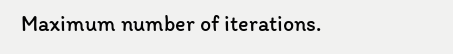Maximum number of iterations.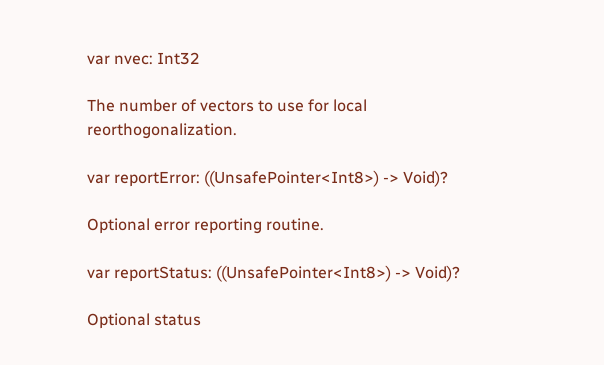var nvec: Int32

The number of vectors to use for local reorthogonalization.

var reportError: ((UnsafePointer<Int8>) -> Void)?

Optional error reporting routine.

var reportStatus: ((UnsafePointer<Int8>) -> Void)?

Optional status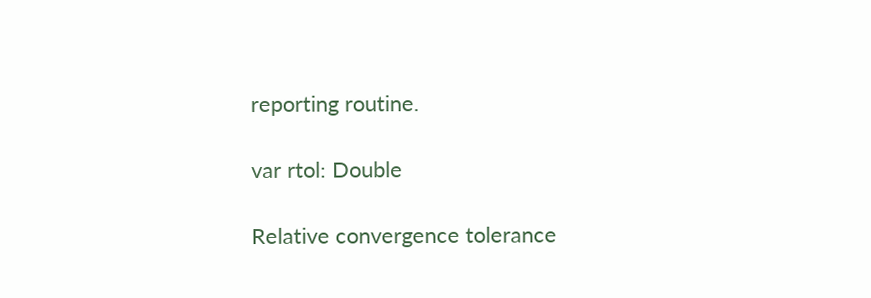reporting routine.

var rtol: Double

Relative convergence tolerance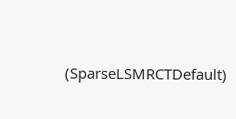(SparseLSMRCTDefault)